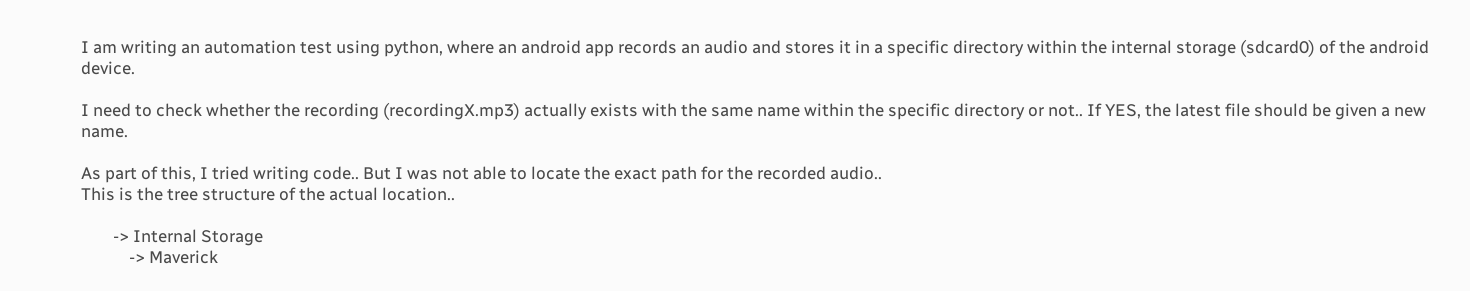I am writing an automation test using python, where an android app records an audio and stores it in a specific directory within the internal storage (sdcard0) of the android device.

I need to check whether the recording (recordingX.mp3) actually exists with the same name within the specific directory or not.. If YES, the latest file should be given a new name.

As part of this, I tried writing code.. But I was not able to locate the exact path for the recorded audio..
This is the tree structure of the actual location..

        -> Internal Storage
            -> Maverick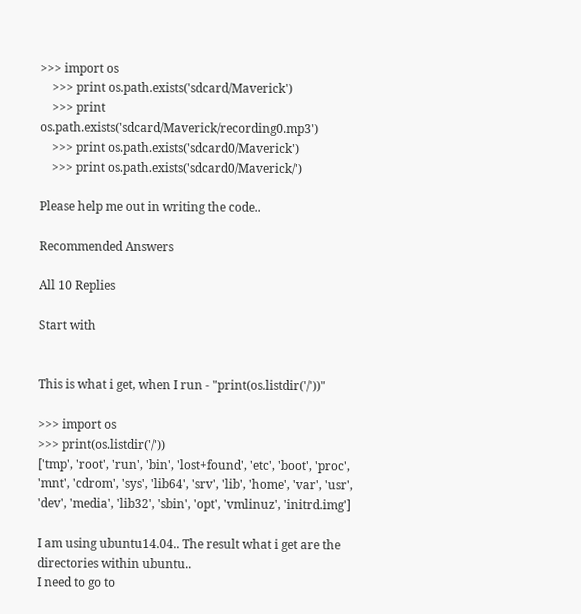>>> import os
    >>> print os.path.exists('sdcard/Maverick')
    >>> print os.path.exists('sdcard/Maverick/recording0.mp3')
    >>> print os.path.exists('sdcard0/Maverick')
    >>> print os.path.exists('sdcard0/Maverick/')

Please help me out in writing the code..

Recommended Answers

All 10 Replies

Start with


This is what i get, when I run - "print(os.listdir('/'))"

>>> import os
>>> print(os.listdir('/'))
['tmp', 'root', 'run', 'bin', 'lost+found', 'etc', 'boot', 'proc', 'mnt', 'cdrom', 'sys', 'lib64', 'srv', 'lib', 'home', 'var', 'usr', 'dev', 'media', 'lib32', 'sbin', 'opt', 'vmlinuz', 'initrd.img']

I am using ubuntu14.04.. The result what i get are the directories within ubuntu..
I need to go to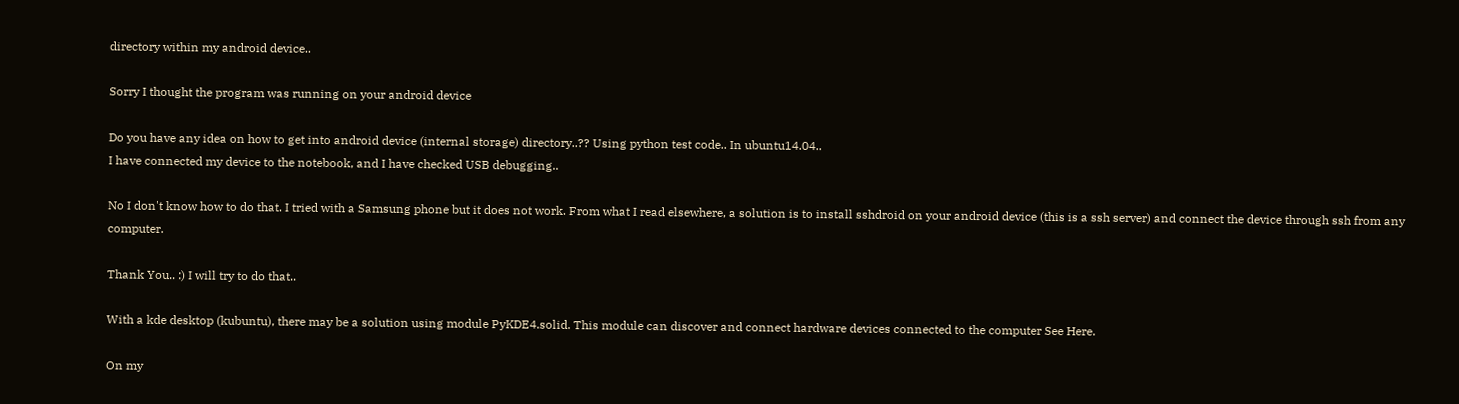directory within my android device..

Sorry I thought the program was running on your android device

Do you have any idea on how to get into android device (internal storage) directory..?? Using python test code.. In ubuntu14.04..
I have connected my device to the notebook, and I have checked USB debugging..

No I don't know how to do that. I tried with a Samsung phone but it does not work. From what I read elsewhere, a solution is to install sshdroid on your android device (this is a ssh server) and connect the device through ssh from any computer.

Thank You.. :) I will try to do that..

With a kde desktop (kubuntu), there may be a solution using module PyKDE4.solid. This module can discover and connect hardware devices connected to the computer See Here.

On my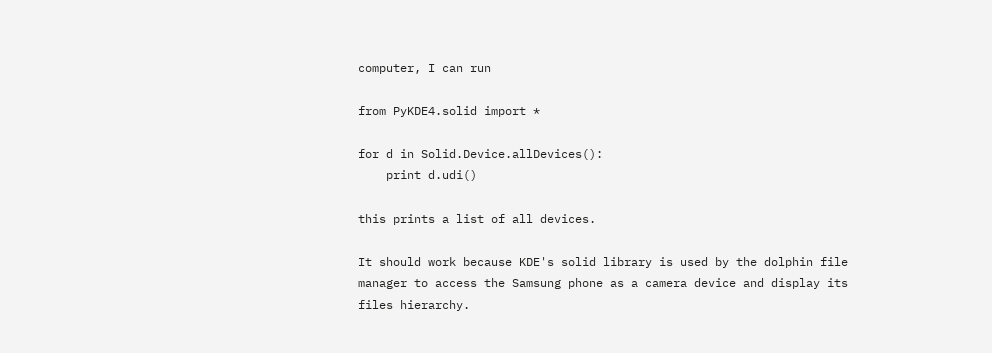computer, I can run

from PyKDE4.solid import *

for d in Solid.Device.allDevices():
    print d.udi()

this prints a list of all devices.

It should work because KDE's solid library is used by the dolphin file manager to access the Samsung phone as a camera device and display its files hierarchy.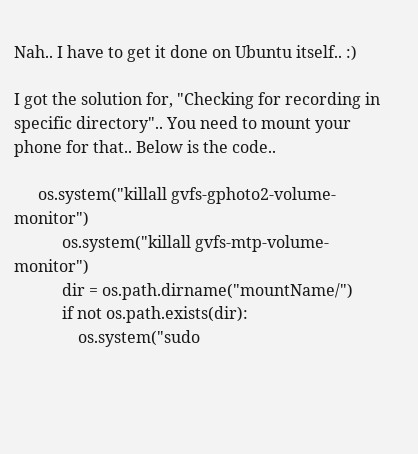Nah.. I have to get it done on Ubuntu itself.. :)

I got the solution for, "Checking for recording in specific directory".. You need to mount your phone for that.. Below is the code..

      os.system("killall gvfs-gphoto2-volume-monitor")
            os.system("killall gvfs-mtp-volume-monitor")
            dir = os.path.dirname("mountName/")
            if not os.path.exists(dir):
                os.system("sudo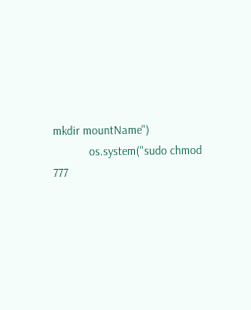mkdir mountName")
            os.system("sudo chmod 777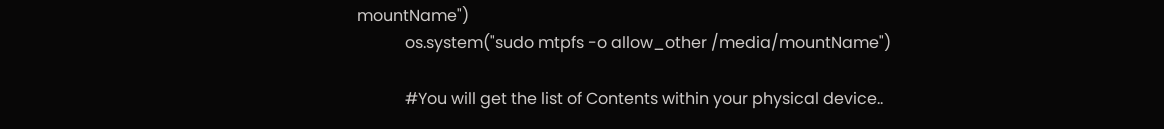mountName")
            os.system("sudo mtpfs -o allow_other /media/mountName")

            #You will get the list of Contents within your physical device..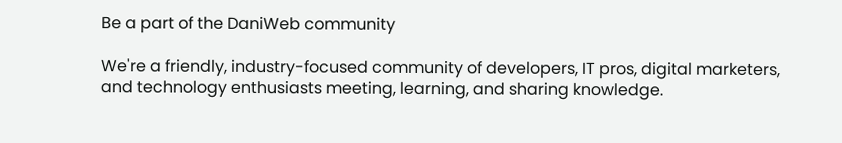Be a part of the DaniWeb community

We're a friendly, industry-focused community of developers, IT pros, digital marketers, and technology enthusiasts meeting, learning, and sharing knowledge.